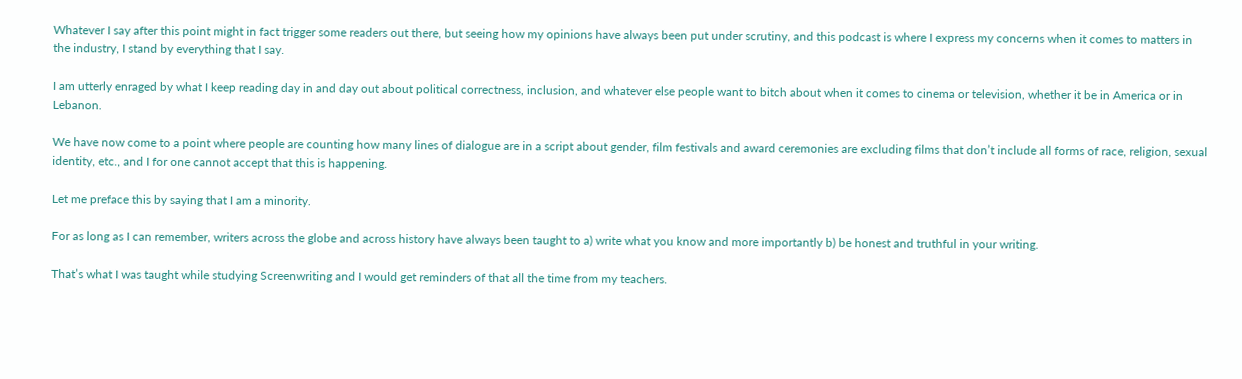Whatever I say after this point might in fact trigger some readers out there, but seeing how my opinions have always been put under scrutiny, and this podcast is where I express my concerns when it comes to matters in the industry, I stand by everything that I say.

I am utterly enraged by what I keep reading day in and day out about political correctness, inclusion, and whatever else people want to bitch about when it comes to cinema or television, whether it be in America or in Lebanon.

We have now come to a point where people are counting how many lines of dialogue are in a script about gender, film festivals and award ceremonies are excluding films that don’t include all forms of race, religion, sexual identity, etc., and I for one cannot accept that this is happening.

Let me preface this by saying that I am a minority.

For as long as I can remember, writers across the globe and across history have always been taught to a) write what you know and more importantly b) be honest and truthful in your writing.

That’s what I was taught while studying Screenwriting and I would get reminders of that all the time from my teachers.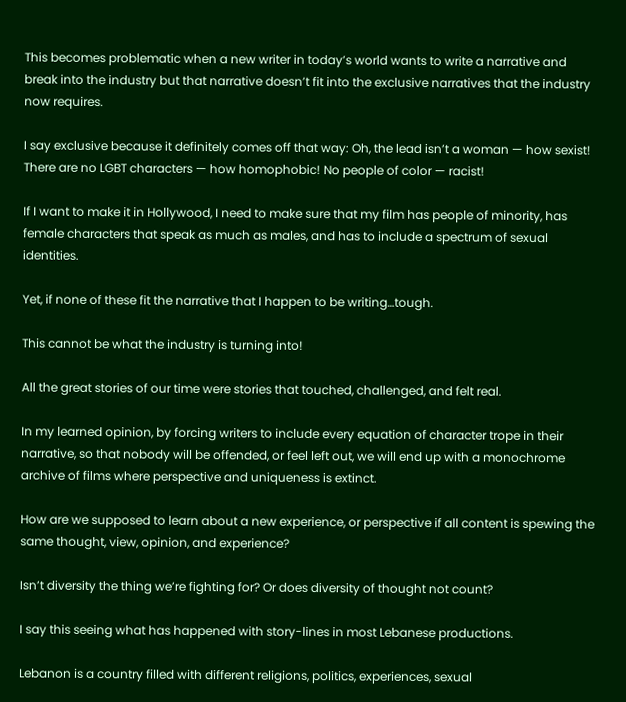This becomes problematic when a new writer in today’s world wants to write a narrative and break into the industry but that narrative doesn’t fit into the exclusive narratives that the industry now requires.

I say exclusive because it definitely comes off that way: Oh, the lead isn’t a woman — how sexist! There are no LGBT characters — how homophobic! No people of color — racist!

If I want to make it in Hollywood, I need to make sure that my film has people of minority, has female characters that speak as much as males, and has to include a spectrum of sexual identities.

Yet, if none of these fit the narrative that I happen to be writing…tough.

This cannot be what the industry is turning into!

All the great stories of our time were stories that touched, challenged, and felt real.

In my learned opinion, by forcing writers to include every equation of character trope in their narrative, so that nobody will be offended, or feel left out, we will end up with a monochrome archive of films where perspective and uniqueness is extinct.

How are we supposed to learn about a new experience, or perspective if all content is spewing the same thought, view, opinion, and experience?

Isn’t diversity the thing we’re fighting for? Or does diversity of thought not count?

I say this seeing what has happened with story-lines in most Lebanese productions.

Lebanon is a country filled with different religions, politics, experiences, sexual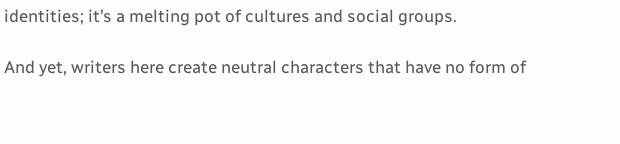identities; it’s a melting pot of cultures and social groups.

And yet, writers here create neutral characters that have no form of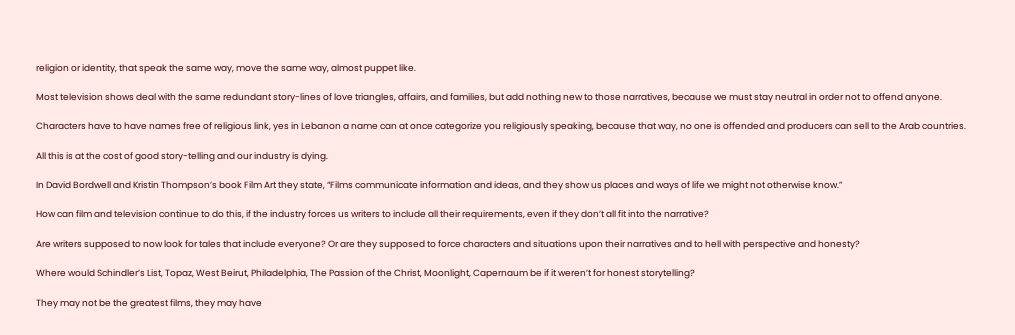religion or identity, that speak the same way, move the same way, almost puppet like.

Most television shows deal with the same redundant story-lines of love triangles, affairs, and families, but add nothing new to those narratives, because we must stay neutral in order not to offend anyone.

Characters have to have names free of religious link, yes in Lebanon a name can at once categorize you religiously speaking, because that way, no one is offended and producers can sell to the Arab countries.

All this is at the cost of good story-telling and our industry is dying.

In David Bordwell and Kristin Thompson’s book Film Art they state, “Films communicate information and ideas, and they show us places and ways of life we might not otherwise know.”

How can film and television continue to do this, if the industry forces us writers to include all their requirements, even if they don’t all fit into the narrative?

Are writers supposed to now look for tales that include everyone? Or are they supposed to force characters and situations upon their narratives and to hell with perspective and honesty?

Where would Schindler’s List, Topaz, West Beirut, Philadelphia, The Passion of the Christ, Moonlight, Capernaum be if it weren’t for honest storytelling?

They may not be the greatest films, they may have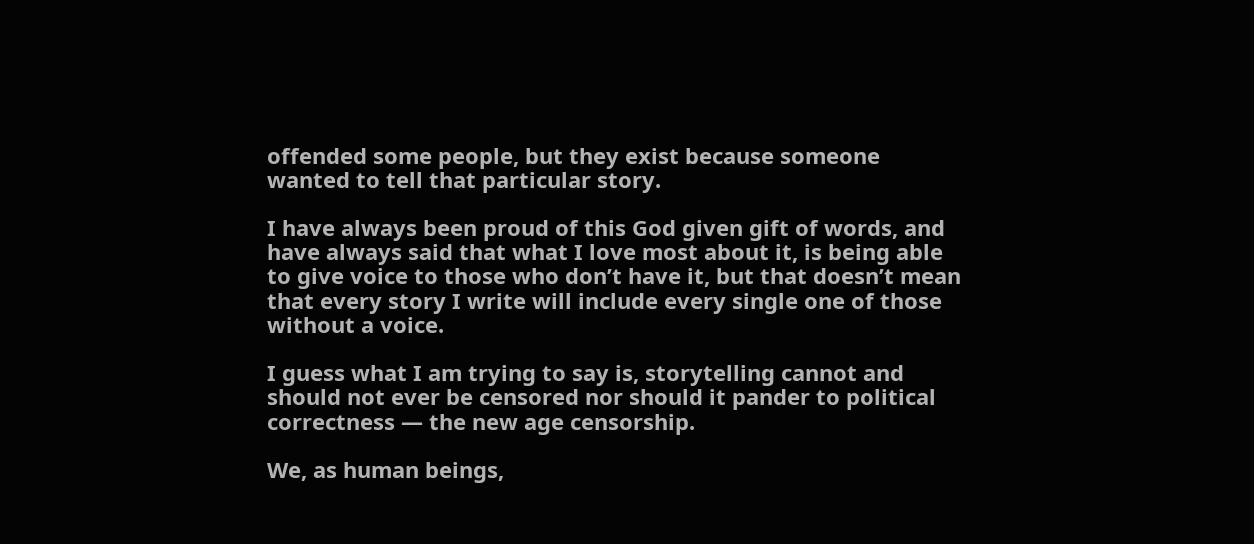offended some people, but they exist because someone wanted to tell that particular story.

I have always been proud of this God given gift of words, and have always said that what I love most about it, is being able to give voice to those who don’t have it, but that doesn’t mean that every story I write will include every single one of those without a voice.

I guess what I am trying to say is, storytelling cannot and should not ever be censored nor should it pander to political correctness — the new age censorship.

We, as human beings,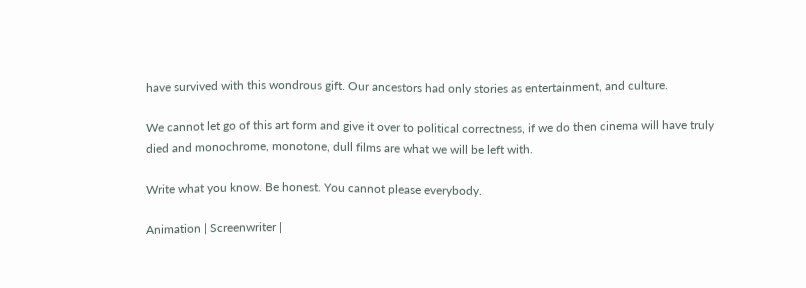have survived with this wondrous gift. Our ancestors had only stories as entertainment, and culture.

We cannot let go of this art form and give it over to political correctness, if we do then cinema will have truly died and monochrome, monotone, dull films are what we will be left with.

Write what you know. Be honest. You cannot please everybody.

Animation | Screenwriter |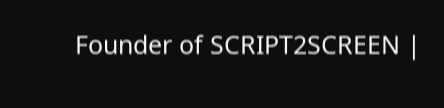Founder of SCRIPT2SCREEN |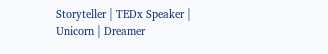Storyteller | TEDx Speaker | Unicorn | Dreamer